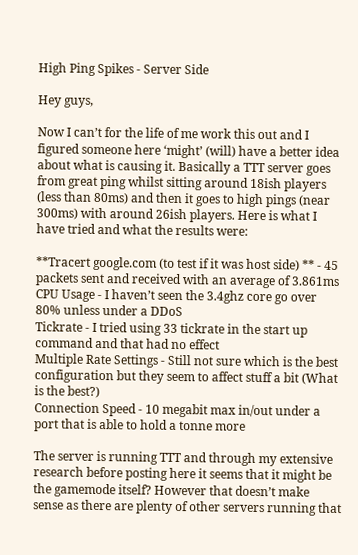High Ping Spikes - Server Side

Hey guys,

Now I can’t for the life of me work this out and I figured someone here ‘might’ (will) have a better idea about what is causing it. Basically a TTT server goes from great ping whilst sitting around 18ish players (less than 80ms) and then it goes to high pings (near 300ms) with around 26ish players. Here is what I have tried and what the results were:

**Tracert google.com (to test if it was host side) ** - 45 packets sent and received with an average of 3.861ms
CPU Usage - I haven’t seen the 3.4ghz core go over 80% unless under a DDoS
Tickrate - I tried using 33 tickrate in the start up command and that had no effect
Multiple Rate Settings - Still not sure which is the best configuration but they seem to affect stuff a bit (What is the best?)
Connection Speed - 10 megabit max in/out under a port that is able to hold a tonne more

The server is running TTT and through my extensive research before posting here it seems that it might be the gamemode itself? However that doesn’t make sense as there are plenty of other servers running that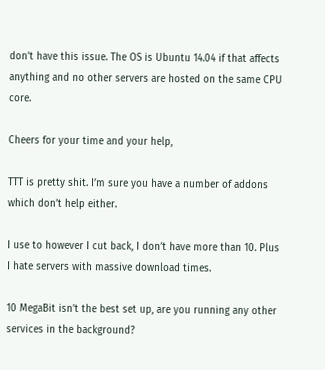don’t have this issue. The OS is Ubuntu 14.04 if that affects anything and no other servers are hosted on the same CPU core.

Cheers for your time and your help,

TTT is pretty shit. I’m sure you have a number of addons which don’t help either.

I use to however I cut back, I don’t have more than 10. Plus I hate servers with massive download times.

10 MegaBit isn’t the best set up, are you running any other services in the background?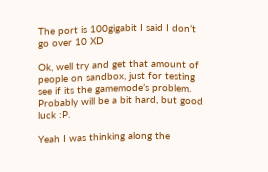The port is 100gigabit I said I don’t go over 10 XD

Ok, well try and get that amount of people on sandbox, just for testing see if its the gamemode’s problem.
Probably will be a bit hard, but good luck :P.

Yeah I was thinking along the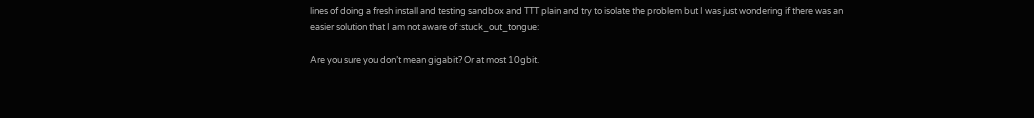lines of doing a fresh install and testing sandbox and TTT plain and try to isolate the problem but I was just wondering if there was an easier solution that I am not aware of :stuck_out_tongue:

Are you sure you don’t mean gigabit? Or at most 10gbit.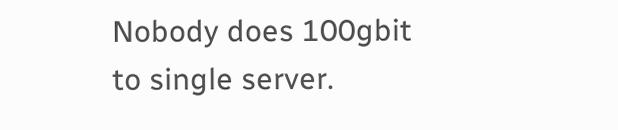Nobody does 100gbit to single server.